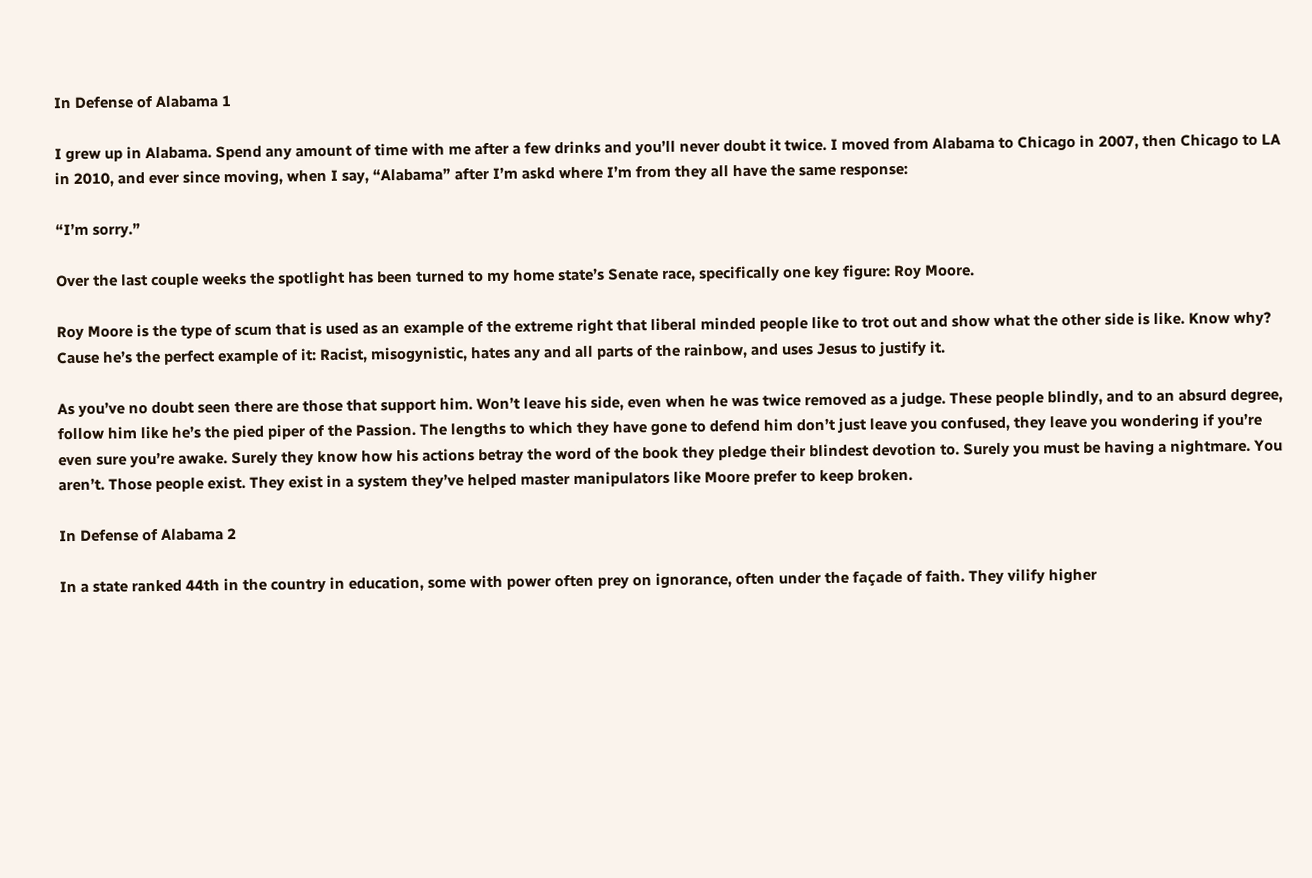In Defense of Alabama 1

I grew up in Alabama. Spend any amount of time with me after a few drinks and you’ll never doubt it twice. I moved from Alabama to Chicago in 2007, then Chicago to LA in 2010, and ever since moving, when I say, “Alabama” after I’m askd where I’m from they all have the same response:

“I’m sorry.”

Over the last couple weeks the spotlight has been turned to my home state’s Senate race, specifically one key figure: Roy Moore.

Roy Moore is the type of scum that is used as an example of the extreme right that liberal minded people like to trot out and show what the other side is like. Know why? Cause he’s the perfect example of it: Racist, misogynistic, hates any and all parts of the rainbow, and uses Jesus to justify it.

As you’ve no doubt seen there are those that support him. Won’t leave his side, even when he was twice removed as a judge. These people blindly, and to an absurd degree, follow him like he’s the pied piper of the Passion. The lengths to which they have gone to defend him don’t just leave you confused, they leave you wondering if you’re even sure you’re awake. Surely they know how his actions betray the word of the book they pledge their blindest devotion to. Surely you must be having a nightmare. You aren’t. Those people exist. They exist in a system they’ve helped master manipulators like Moore prefer to keep broken.

In Defense of Alabama 2

In a state ranked 44th in the country in education, some with power often prey on ignorance, often under the façade of faith. They vilify higher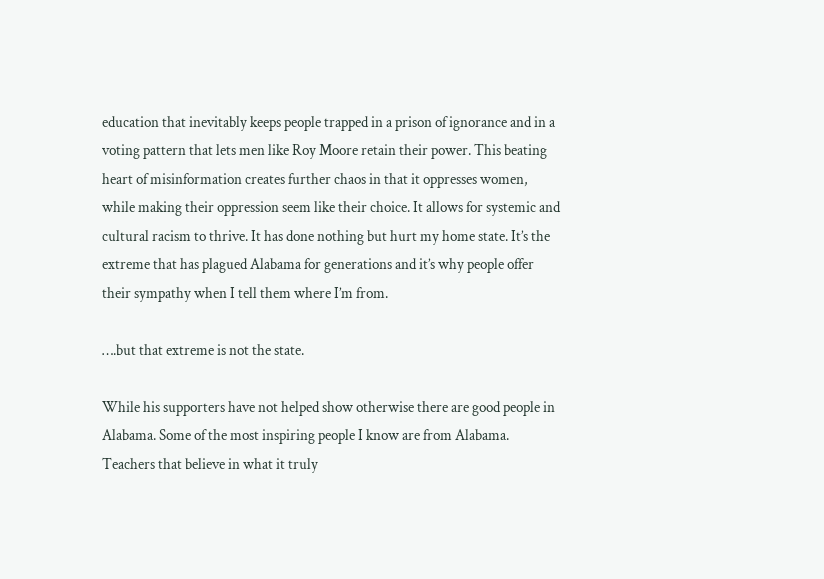education that inevitably keeps people trapped in a prison of ignorance and in a voting pattern that lets men like Roy Moore retain their power. This beating heart of misinformation creates further chaos in that it oppresses women, while making their oppression seem like their choice. It allows for systemic and cultural racism to thrive. It has done nothing but hurt my home state. It’s the extreme that has plagued Alabama for generations and it’s why people offer their sympathy when I tell them where I’m from.

….but that extreme is not the state.

While his supporters have not helped show otherwise there are good people in Alabama. Some of the most inspiring people I know are from Alabama. Teachers that believe in what it truly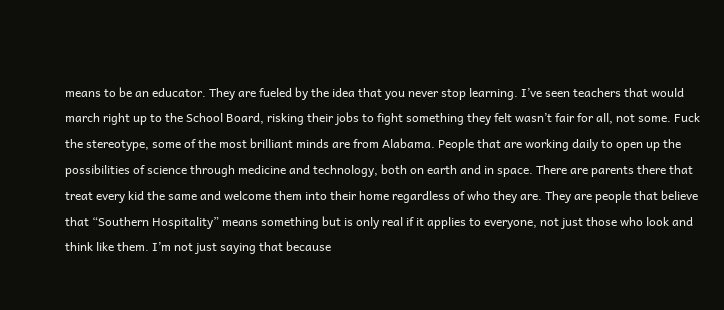means to be an educator. They are fueled by the idea that you never stop learning. I’ve seen teachers that would march right up to the School Board, risking their jobs to fight something they felt wasn’t fair for all, not some. Fuck the stereotype, some of the most brilliant minds are from Alabama. People that are working daily to open up the possibilities of science through medicine and technology, both on earth and in space. There are parents there that treat every kid the same and welcome them into their home regardless of who they are. They are people that believe that “Southern Hospitality” means something but is only real if it applies to everyone, not just those who look and think like them. I’m not just saying that because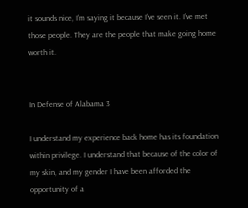it sounds nice, I’m saying it because I’ve seen it. I’ve met those people. They are the people that make going home worth it.


In Defense of Alabama 3

I understand my experience back home has its foundation within privilege. I understand that because of the color of my skin, and my gender I have been afforded the opportunity of a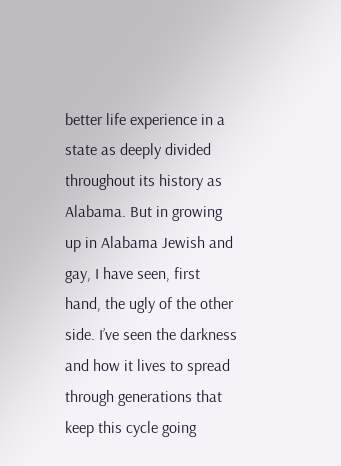better life experience in a state as deeply divided throughout its history as Alabama. But in growing up in Alabama Jewish and gay, I have seen, first hand, the ugly of the other side. I’ve seen the darkness and how it lives to spread through generations that keep this cycle going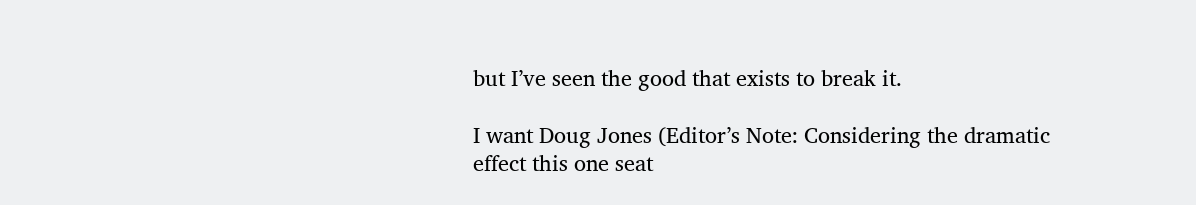but I’ve seen the good that exists to break it.

I want Doug Jones (Editor’s Note: Considering the dramatic effect this one seat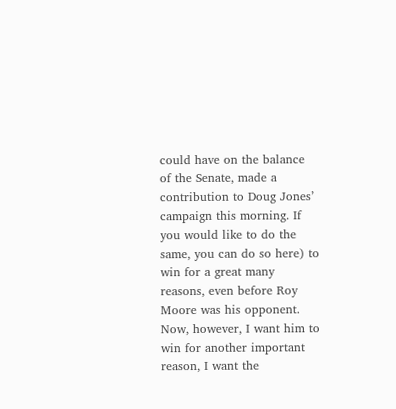could have on the balance of the Senate, made a contribution to Doug Jones’ campaign this morning. If you would like to do the same, you can do so here) to win for a great many reasons, even before Roy Moore was his opponent. Now, however, I want him to win for another important reason, I want the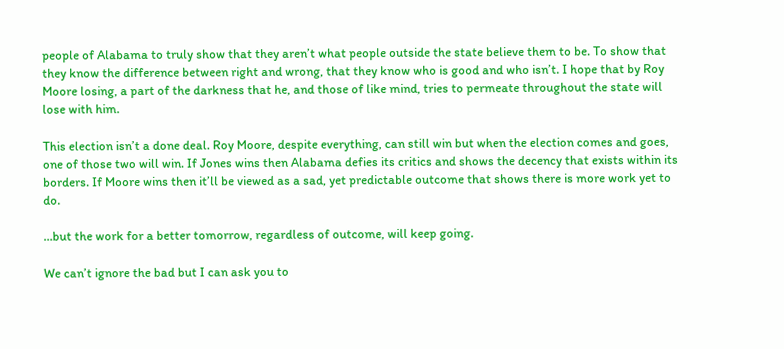people of Alabama to truly show that they aren’t what people outside the state believe them to be. To show that they know the difference between right and wrong, that they know who is good and who isn’t. I hope that by Roy Moore losing, a part of the darkness that he, and those of like mind, tries to permeate throughout the state will lose with him.

This election isn’t a done deal. Roy Moore, despite everything, can still win but when the election comes and goes, one of those two will win. If Jones wins then Alabama defies its critics and shows the decency that exists within its borders. If Moore wins then it’ll be viewed as a sad, yet predictable outcome that shows there is more work yet to do.

…but the work for a better tomorrow, regardless of outcome, will keep going.

We can’t ignore the bad but I can ask you to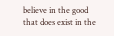believe in the good that does exist in the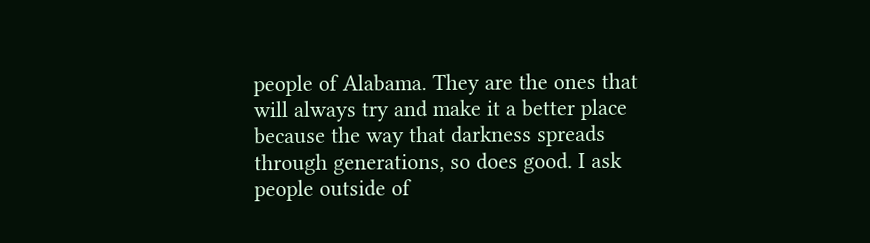people of Alabama. They are the ones that will always try and make it a better place because the way that darkness spreads through generations, so does good. I ask people outside of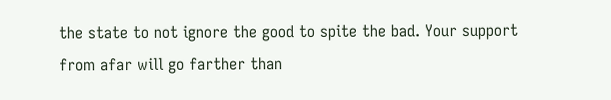the state to not ignore the good to spite the bad. Your support from afar will go farther than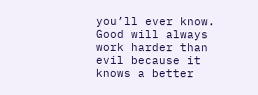you’ll ever know. Good will always work harder than evil because it knows a better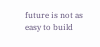future is not as easy to build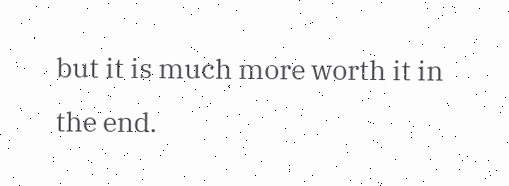but it is much more worth it in the end.